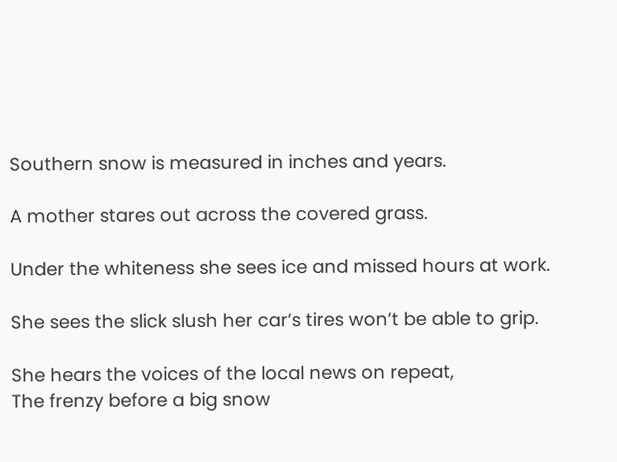Southern snow is measured in inches and years.

A mother stares out across the covered grass.

Under the whiteness she sees ice and missed hours at work.

She sees the slick slush her car’s tires won’t be able to grip.

She hears the voices of the local news on repeat,
The frenzy before a big snow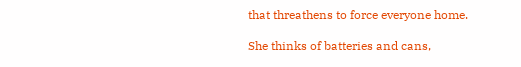that threathens to force everyone home.

She thinks of batteries and cans,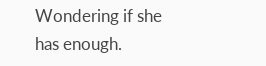Wondering if she has enough.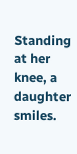Standing at her knee, a daughter smiles.